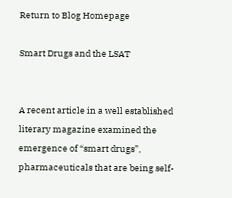Return to Blog Homepage

Smart Drugs and the LSAT


A recent article in a well established literary magazine examined the emergence of “smart drugs”, pharmaceuticals that are being self-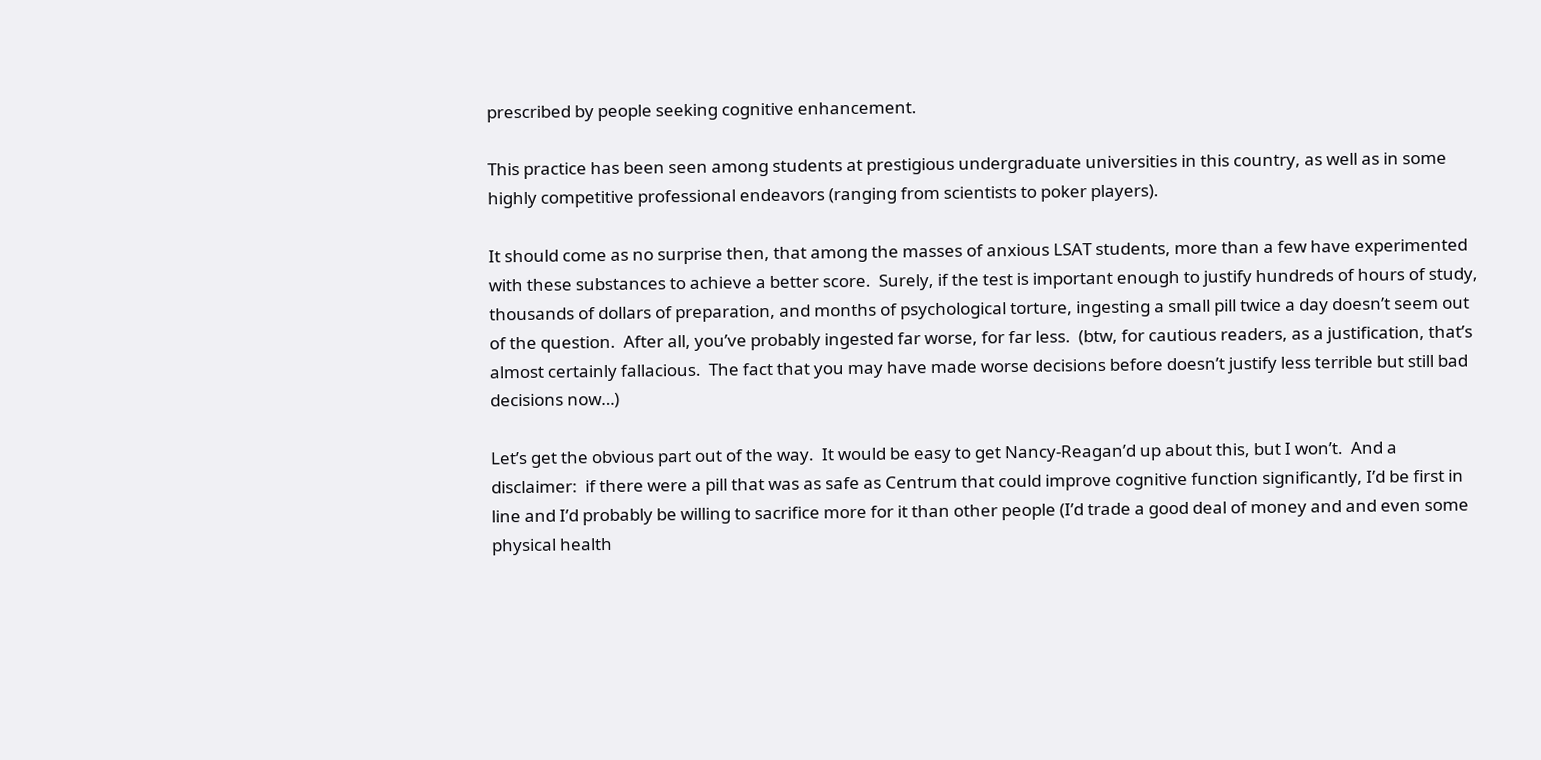prescribed by people seeking cognitive enhancement.

This practice has been seen among students at prestigious undergraduate universities in this country, as well as in some highly competitive professional endeavors (ranging from scientists to poker players).

It should come as no surprise then, that among the masses of anxious LSAT students, more than a few have experimented with these substances to achieve a better score.  Surely, if the test is important enough to justify hundreds of hours of study, thousands of dollars of preparation, and months of psychological torture, ingesting a small pill twice a day doesn’t seem out of the question.  After all, you’ve probably ingested far worse, for far less.  (btw, for cautious readers, as a justification, that’s almost certainly fallacious.  The fact that you may have made worse decisions before doesn’t justify less terrible but still bad decisions now…)

Let’s get the obvious part out of the way.  It would be easy to get Nancy-Reagan’d up about this, but I won’t.  And a disclaimer:  if there were a pill that was as safe as Centrum that could improve cognitive function significantly, I’d be first in line and I’d probably be willing to sacrifice more for it than other people (I’d trade a good deal of money and and even some physical health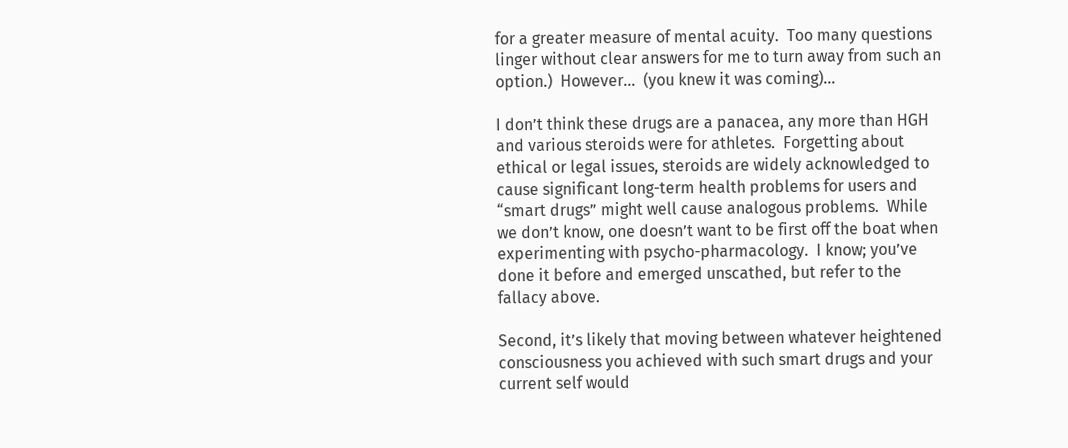for a greater measure of mental acuity.  Too many questions linger without clear answers for me to turn away from such an option.)  However…  (you knew it was coming)…

I don’t think these drugs are a panacea, any more than HGH and various steroids were for athletes.  Forgetting about ethical or legal issues, steroids are widely acknowledged to cause significant long-term health problems for users and “smart drugs” might well cause analogous problems.  While we don’t know, one doesn’t want to be first off the boat when experimenting with psycho-pharmacology.  I know; you’ve done it before and emerged unscathed, but refer to the fallacy above.

Second, it’s likely that moving between whatever heightened consciousness you achieved with such smart drugs and your current self would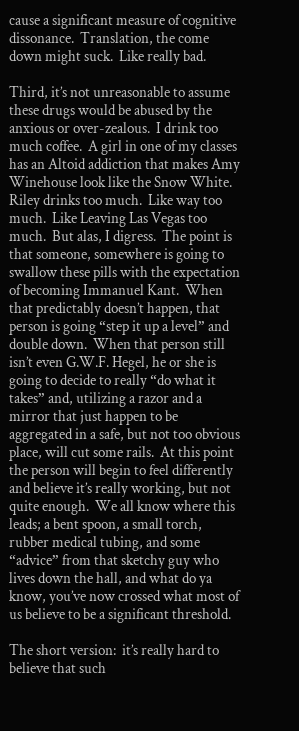cause a significant measure of cognitive dissonance.  Translation, the come down might suck.  Like really bad.

Third, it’s not unreasonable to assume these drugs would be abused by the anxious or over-zealous.  I drink too much coffee.  A girl in one of my classes has an Altoid addiction that makes Amy Winehouse look like the Snow White.  Riley drinks too much.  Like way too much.  Like Leaving Las Vegas too much.  But alas, I digress.  The point is that someone, somewhere is going to swallow these pills with the expectation of becoming Immanuel Kant.  When that predictably doesn’t happen, that person is going “step it up a level” and double down.  When that person still isn’t even G.W.F. Hegel, he or she is going to decide to really “do what it takes” and, utilizing a razor and a mirror that just happen to be aggregated in a safe, but not too obvious place, will cut some rails.  At this point the person will begin to feel differently and believe it’s really working, but not quite enough.  We all know where this leads; a bent spoon, a small torch, rubber medical tubing, and some “advice” from that sketchy guy who lives down the hall, and what do ya know, you’ve now crossed what most of us believe to be a significant threshold.

The short version:  it’s really hard to believe that such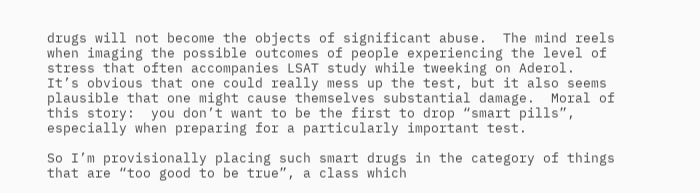drugs will not become the objects of significant abuse.  The mind reels when imaging the possible outcomes of people experiencing the level of stress that often accompanies LSAT study while tweeking on Aderol.  It’s obvious that one could really mess up the test, but it also seems plausible that one might cause themselves substantial damage.  Moral of this story:  you don’t want to be the first to drop “smart pills”, especially when preparing for a particularly important test.

So I’m provisionally placing such smart drugs in the category of things that are “too good to be true”, a class which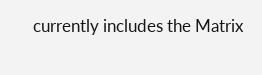currently includes the Matrix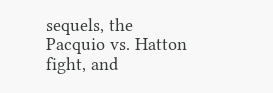sequels, the Pacquio vs. Hatton fight, and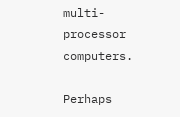multi-processor computers.

Perhaps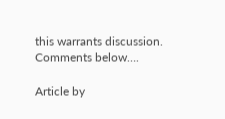this warrants discussion.  Comments below….

Article by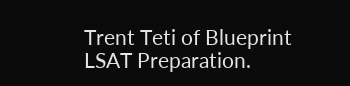Trent Teti of Blueprint LSAT Preparation.